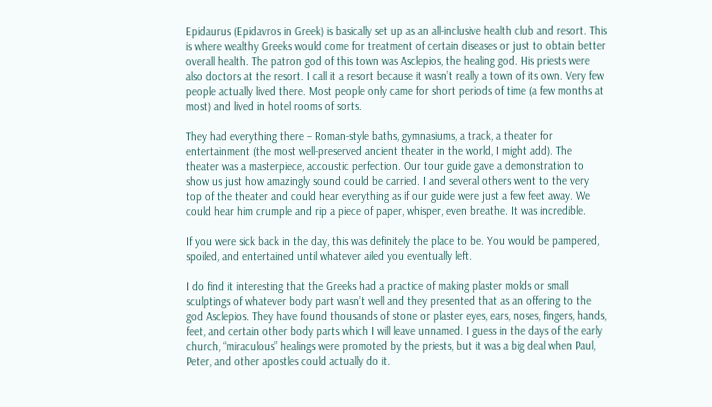Epidaurus (Epidavros in Greek) is basically set up as an all-inclusive health club and resort. This is where wealthy Greeks would come for treatment of certain diseases or just to obtain better overall health. The patron god of this town was Asclepios, the healing god. His priests were also doctors at the resort. I call it a resort because it wasn’t really a town of its own. Very few people actually lived there. Most people only came for short periods of time (a few months at most) and lived in hotel rooms of sorts.

They had everything there – Roman-style baths, gymnasiums, a track, a theater for entertainment (the most well-preserved ancient theater in the world, I might add). The theater was a masterpiece, accoustic perfection. Our tour guide gave a demonstration to show us just how amazingly sound could be carried. I and several others went to the very top of the theater and could hear everything as if our guide were just a few feet away. We could hear him crumple and rip a piece of paper, whisper, even breathe. It was incredible.

If you were sick back in the day, this was definitely the place to be. You would be pampered, spoiled, and entertained until whatever ailed you eventually left.

I do find it interesting that the Greeks had a practice of making plaster molds or small sculptings of whatever body part wasn’t well and they presented that as an offering to the god Asclepios. They have found thousands of stone or plaster eyes, ears, noses, fingers, hands, feet, and certain other body parts which I will leave unnamed. I guess in the days of the early church, “miraculous” healings were promoted by the priests, but it was a big deal when Paul, Peter, and other apostles could actually do it.